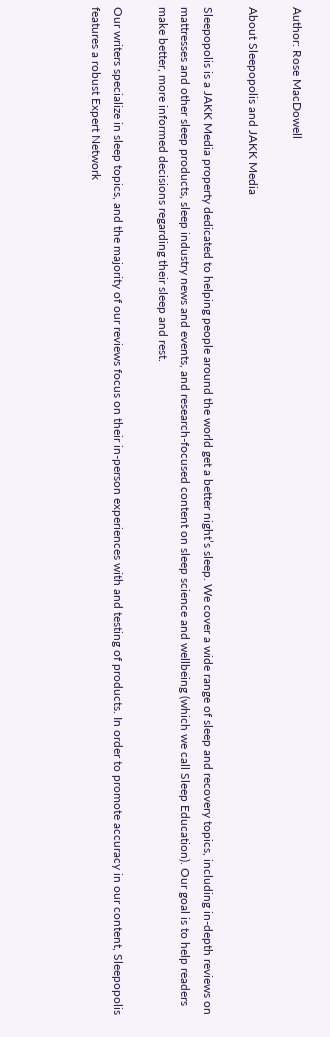Author: Rose MacDowell

About Sleepopolis and JAKK Media

Sleepopolis is a JAKK Media property dedicated to helping people around the world get a better night’s sleep. We cover a wide range of sleep and recovery topics, including in-depth reviews on mattresses and other sleep products, sleep industry news and events, and research-focused content on sleep science and wellbeing (which we call Sleep Education). Our goal is to help readers make better, more informed decisions regarding their sleep and rest.

Our writers specialize in sleep topics, and the majority of our reviews focus on their in-person experiences with and testing of products. In order to promote accuracy in our content, Sleepopolis features a robust Expert Network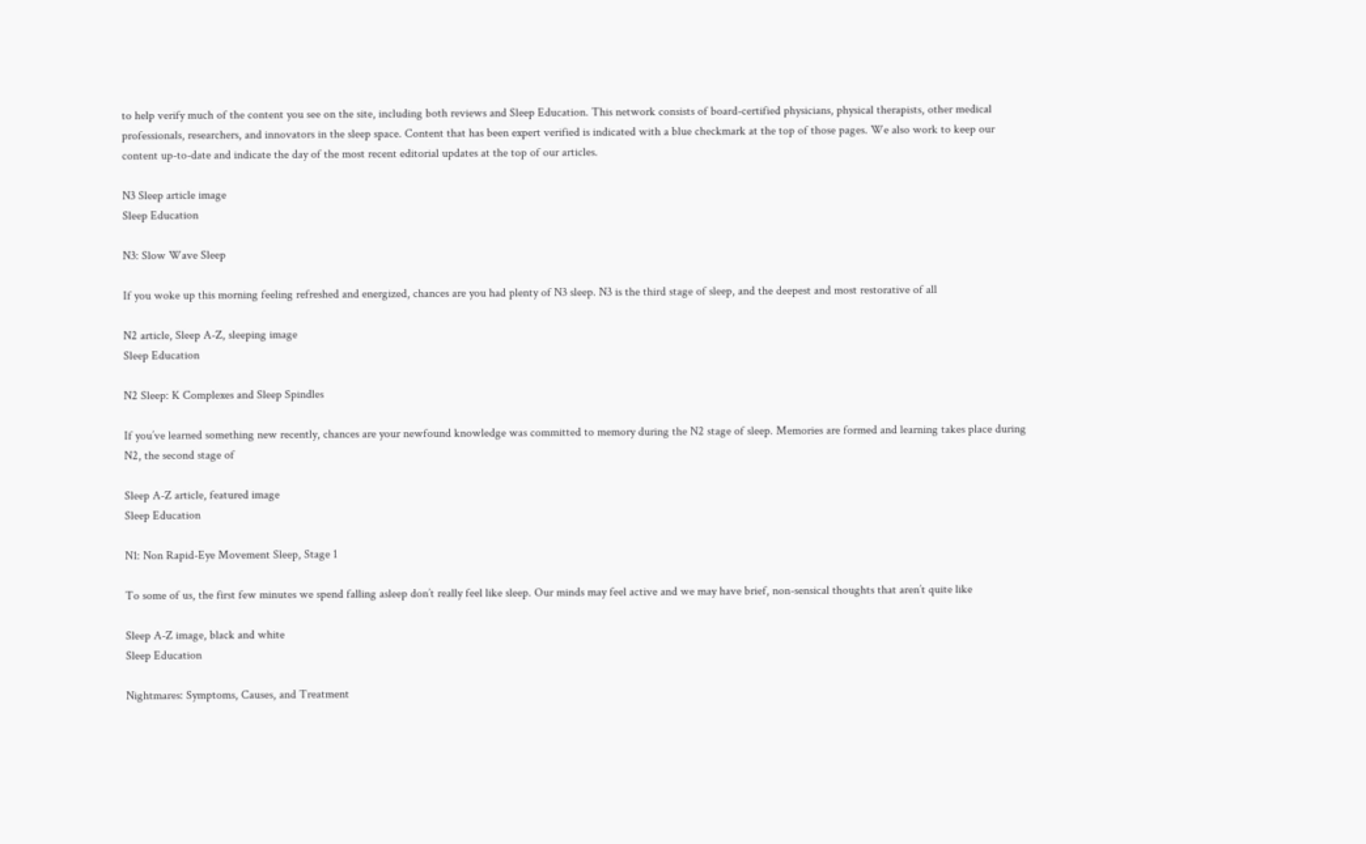to help verify much of the content you see on the site, including both reviews and Sleep Education. This network consists of board-certified physicians, physical therapists, other medical professionals, researchers, and innovators in the sleep space. Content that has been expert verified is indicated with a blue checkmark at the top of those pages. We also work to keep our content up-to-date and indicate the day of the most recent editorial updates at the top of our articles.

N3 Sleep article image
Sleep Education

N3: Slow Wave Sleep

If you woke up this morning feeling refreshed and energized, chances are you had plenty of N3 sleep. N3 is the third stage of sleep, and the deepest and most restorative of all

N2 article, Sleep A-Z, sleeping image
Sleep Education

N2 Sleep: K Complexes and Sleep Spindles

If you’ve learned something new recently, chances are your newfound knowledge was committed to memory during the N2 stage of sleep. Memories are formed and learning takes place during N2, the second stage of

Sleep A-Z article, featured image
Sleep Education

N1: Non Rapid-Eye Movement Sleep, Stage 1

To some of us, the first few minutes we spend falling asleep don’t really feel like sleep. Our minds may feel active and we may have brief, non-sensical thoughts that aren’t quite like

Sleep A-Z image, black and white
Sleep Education

Nightmares: Symptoms, Causes, and Treatment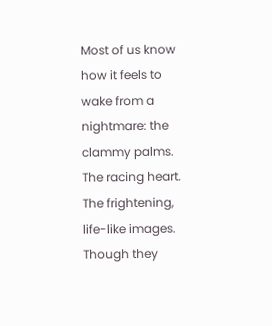Most of us know how it feels to wake from a nightmare: the clammy palms. The racing heart. The frightening, life-like images. Though they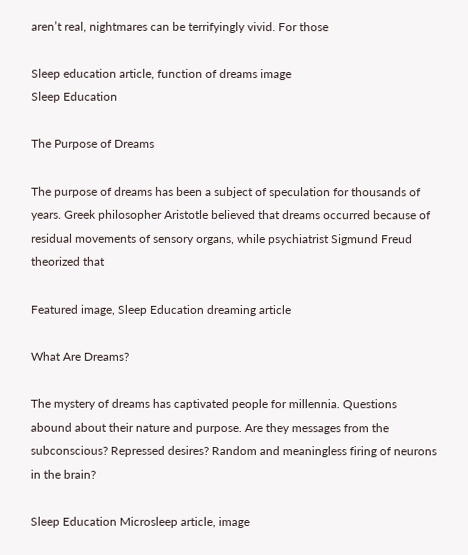aren’t real, nightmares can be terrifyingly vivid. For those

Sleep education article, function of dreams image
Sleep Education

The Purpose of Dreams

The purpose of dreams has been a subject of speculation for thousands of years. Greek philosopher Aristotle believed that dreams occurred because of residual movements of sensory organs, while psychiatrist Sigmund Freud theorized that

Featured image, Sleep Education dreaming article

What Are Dreams?

The mystery of dreams has captivated people for millennia. Questions abound about their nature and purpose. Are they messages from the subconscious? Repressed desires? Random and meaningless firing of neurons in the brain?

Sleep Education Microsleep article, image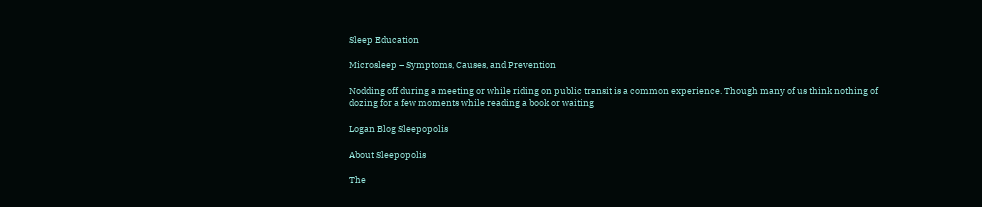Sleep Education

Microsleep – Symptoms, Causes, and Prevention

Nodding off during a meeting or while riding on public transit is a common experience. Though many of us think nothing of dozing for a few moments while reading a book or waiting

Logan Blog Sleepopolis

About Sleepopolis

The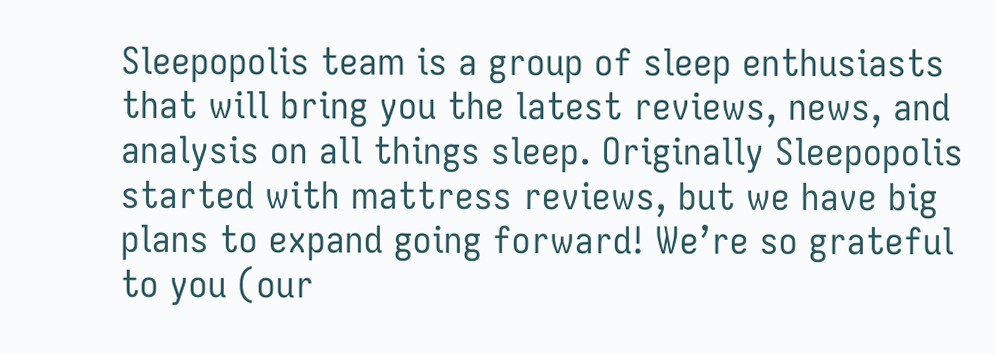Sleepopolis team is a group of sleep enthusiasts that will bring you the latest reviews, news, and analysis on all things sleep. Originally Sleepopolis started with mattress reviews, but we have big plans to expand going forward! We’re so grateful to you (our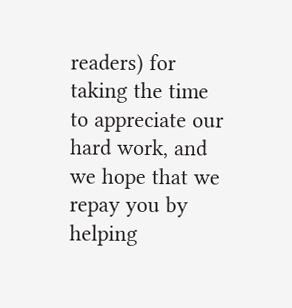readers) for taking the time to appreciate our hard work, and we hope that we repay you by helping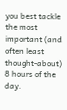you best tackle the most important (and often least thought-about) 8 hours of the day.